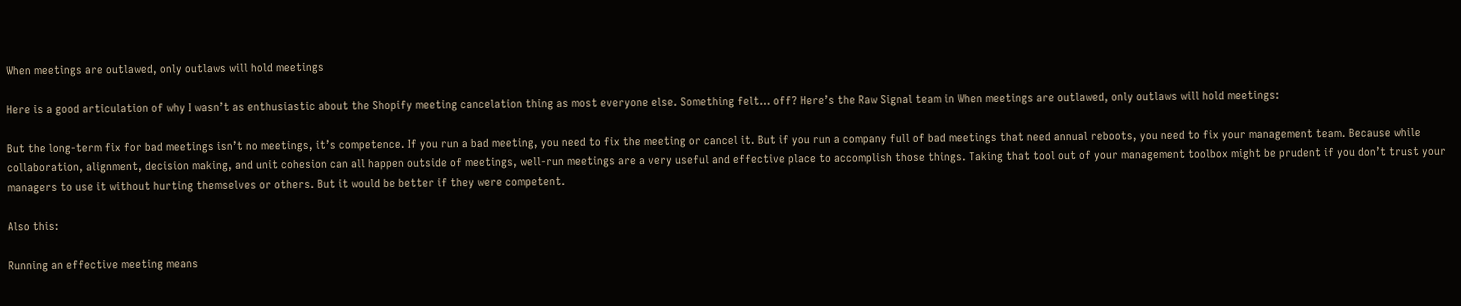When meetings are outlawed, only outlaws will hold meetings

Here is a good articulation of why I wasn’t as enthusiastic about the Shopify meeting cancelation thing as most everyone else. Something felt… off? Here’s the Raw Signal team in When meetings are outlawed, only outlaws will hold meetings:

But the long-term fix for bad meetings isn’t no meetings, it’s competence. If you run a bad meeting, you need to fix the meeting or cancel it. But if you run a company full of bad meetings that need annual reboots, you need to fix your management team. Because while collaboration, alignment, decision making, and unit cohesion can all happen outside of meetings, well-run meetings are a very useful and effective place to accomplish those things. Taking that tool out of your management toolbox might be prudent if you don’t trust your managers to use it without hurting themselves or others. But it would be better if they were competent.

Also this:

Running an effective meeting means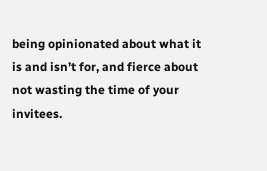being opinionated about what it is and isn’t for, and fierce about not wasting the time of your invitees.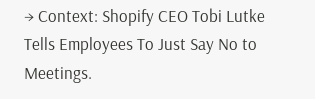→ Context: Shopify CEO Tobi Lutke Tells Employees To Just Say No to Meetings.